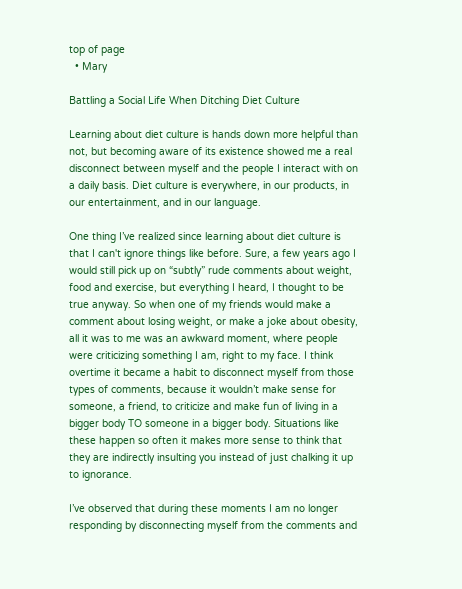top of page
  • Mary

Battling a Social Life When Ditching Diet Culture

Learning about diet culture is hands down more helpful than not, but becoming aware of its existence showed me a real disconnect between myself and the people I interact with on a daily basis. Diet culture is everywhere, in our products, in our entertainment, and in our language.

One thing I’ve realized since learning about diet culture is that I can't ignore things like before. Sure, a few years ago I would still pick up on “subtly” rude comments about weight, food and exercise, but everything I heard, I thought to be true anyway. So when one of my friends would make a comment about losing weight, or make a joke about obesity, all it was to me was an awkward moment, where people were criticizing something I am, right to my face. I think overtime it became a habit to disconnect myself from those types of comments, because it wouldn’t make sense for someone, a friend, to criticize and make fun of living in a bigger body TO someone in a bigger body. Situations like these happen so often it makes more sense to think that they are indirectly insulting you instead of just chalking it up to ignorance.

I’ve observed that during these moments I am no longer responding by disconnecting myself from the comments and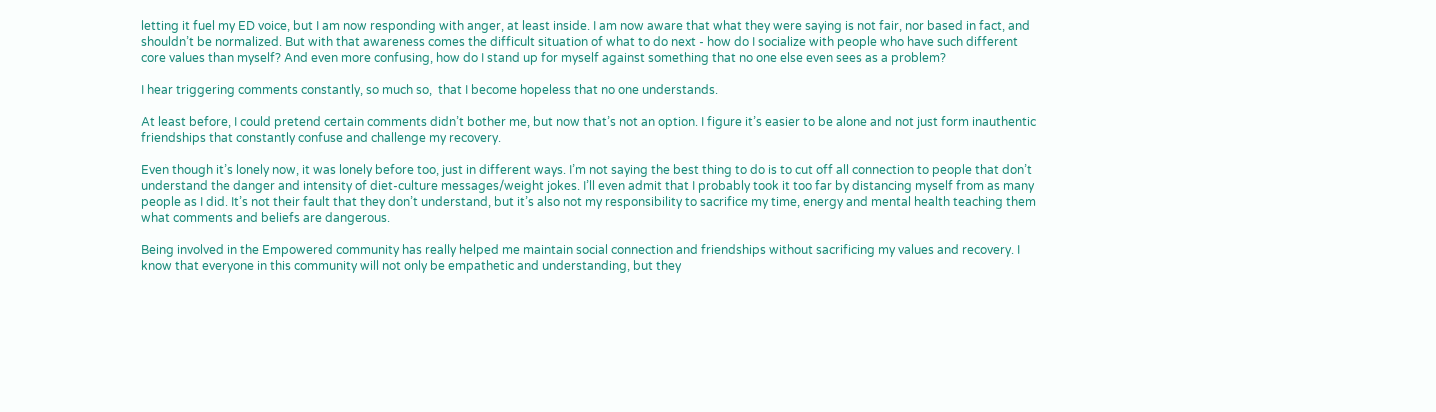letting it fuel my ED voice, but I am now responding with anger, at least inside. I am now aware that what they were saying is not fair, nor based in fact, and shouldn’t be normalized. But with that awareness comes the difficult situation of what to do next - how do I socialize with people who have such different core values than myself? And even more confusing, how do I stand up for myself against something that no one else even sees as a problem?

I hear triggering comments constantly, so much so,  that I become hopeless that no one understands.

At least before, I could pretend certain comments didn’t bother me, but now that’s not an option. I figure it’s easier to be alone and not just form inauthentic friendships that constantly confuse and challenge my recovery.

Even though it’s lonely now, it was lonely before too, just in different ways. I’m not saying the best thing to do is to cut off all connection to people that don’t understand the danger and intensity of diet-culture messages/weight jokes. I’ll even admit that I probably took it too far by distancing myself from as many people as I did. It’s not their fault that they don’t understand, but it’s also not my responsibility to sacrifice my time, energy and mental health teaching them what comments and beliefs are dangerous.

Being involved in the Empowered community has really helped me maintain social connection and friendships without sacrificing my values and recovery. I know that everyone in this community will not only be empathetic and understanding, but they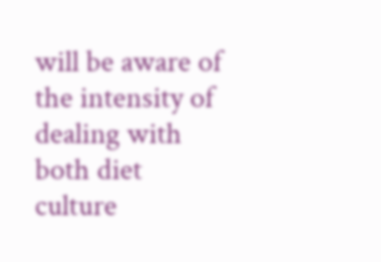will be aware of the intensity of dealing with both diet culture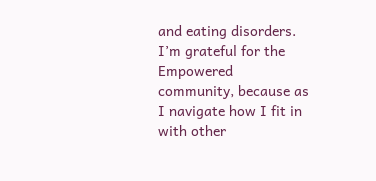and eating disorders. I’m grateful for the Empowered community, because as I navigate how I fit in with other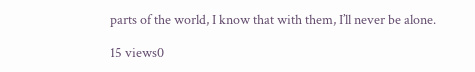parts of the world, I know that with them, I’ll never be alone.

15 views0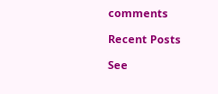comments

Recent Posts

See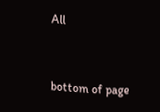All


bottom of page